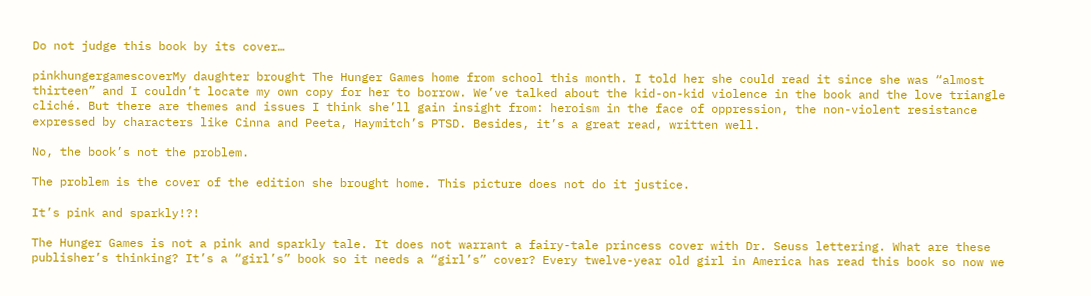Do not judge this book by its cover…

pinkhungergamescoverMy daughter brought The Hunger Games home from school this month. I told her she could read it since she was “almost thirteen” and I couldn’t locate my own copy for her to borrow. We’ve talked about the kid-on-kid violence in the book and the love triangle cliché. But there are themes and issues I think she’ll gain insight from: heroism in the face of oppression, the non-violent resistance expressed by characters like Cinna and Peeta, Haymitch’s PTSD. Besides, it’s a great read, written well.

No, the book’s not the problem.

The problem is the cover of the edition she brought home. This picture does not do it justice.

It’s pink and sparkly!?!

The Hunger Games is not a pink and sparkly tale. It does not warrant a fairy-tale princess cover with Dr. Seuss lettering. What are these publisher’s thinking? It’s a “girl’s” book so it needs a “girl’s” cover? Every twelve-year old girl in America has read this book so now we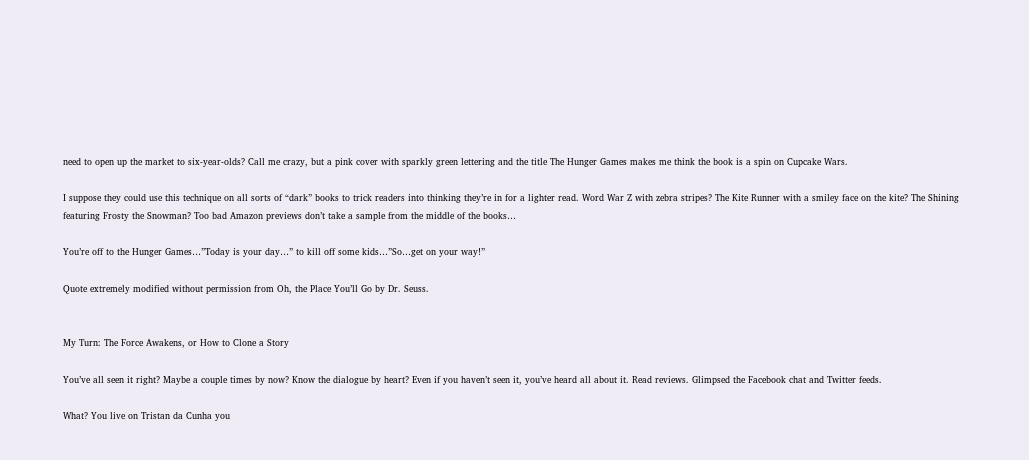need to open up the market to six-year-olds? Call me crazy, but a pink cover with sparkly green lettering and the title The Hunger Games makes me think the book is a spin on Cupcake Wars.

I suppose they could use this technique on all sorts of “dark” books to trick readers into thinking they’re in for a lighter read. Word War Z with zebra stripes? The Kite Runner with a smiley face on the kite? The Shining featuring Frosty the Snowman? Too bad Amazon previews don’t take a sample from the middle of the books…

You’re off to the Hunger Games…”Today is your day…” to kill off some kids…”So…get on your way!”

Quote extremely modified without permission from Oh, the Place You’ll Go by Dr. Seuss.


My Turn: The Force Awakens, or How to Clone a Story

You’ve all seen it right? Maybe a couple times by now? Know the dialogue by heart? Even if you haven’t seen it, you’ve heard all about it. Read reviews. Glimpsed the Facebook chat and Twitter feeds.

What? You live on Tristan da Cunha you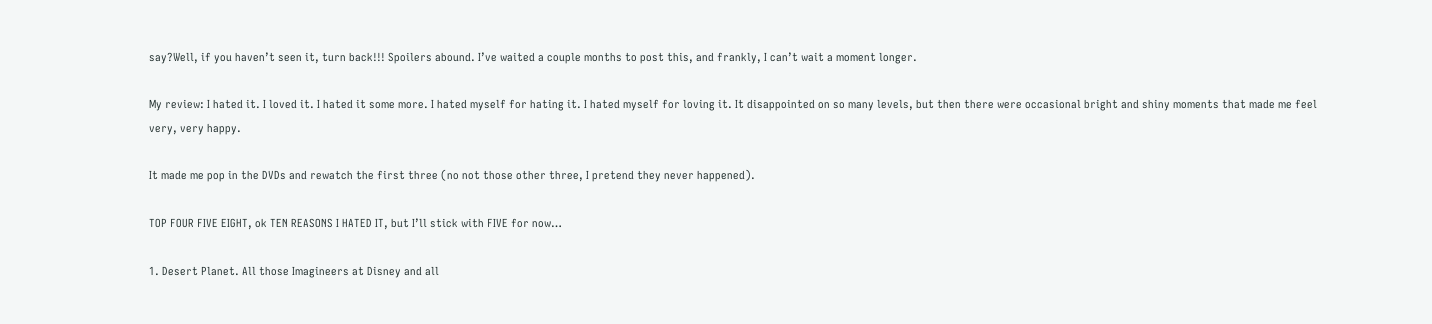say?Well, if you haven’t seen it, turn back!!! Spoilers abound. I’ve waited a couple months to post this, and frankly, I can’t wait a moment longer.

My review: I hated it. I loved it. I hated it some more. I hated myself for hating it. I hated myself for loving it. It disappointed on so many levels, but then there were occasional bright and shiny moments that made me feel very, very happy.

It made me pop in the DVDs and rewatch the first three (no not those other three, I pretend they never happened).

TOP FOUR FIVE EIGHT, ok TEN REASONS I HATED IT, but I’ll stick with FIVE for now…

1. Desert Planet. All those Imagineers at Disney and all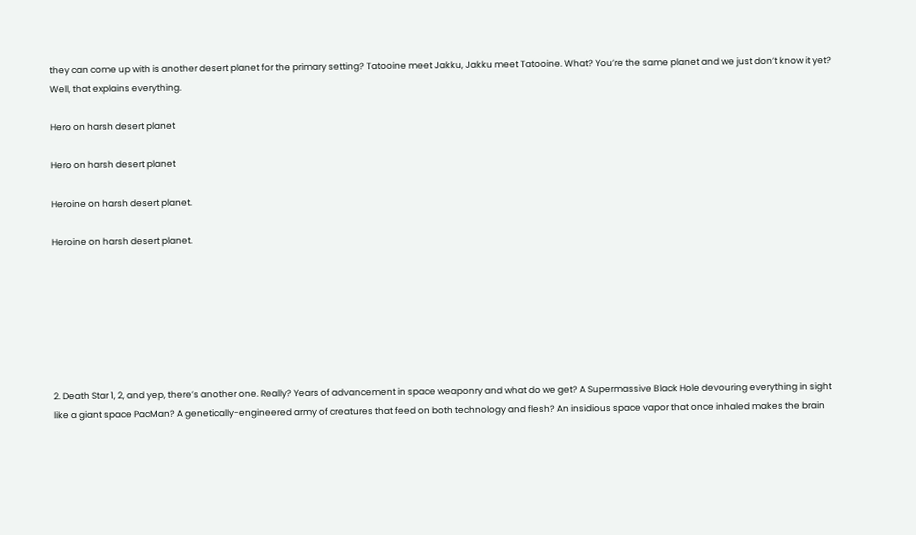they can come up with is another desert planet for the primary setting? Tatooine meet Jakku, Jakku meet Tatooine. What? You’re the same planet and we just don’t know it yet? Well, that explains everything.

Hero on harsh desert planet

Hero on harsh desert planet

Heroine on harsh desert planet.

Heroine on harsh desert planet.







2. Death Star 1, 2, and yep, there’s another one. Really? Years of advancement in space weaponry and what do we get? A Supermassive Black Hole devouring everything in sight like a giant space PacMan? A genetically-engineered army of creatures that feed on both technology and flesh? An insidious space vapor that once inhaled makes the brain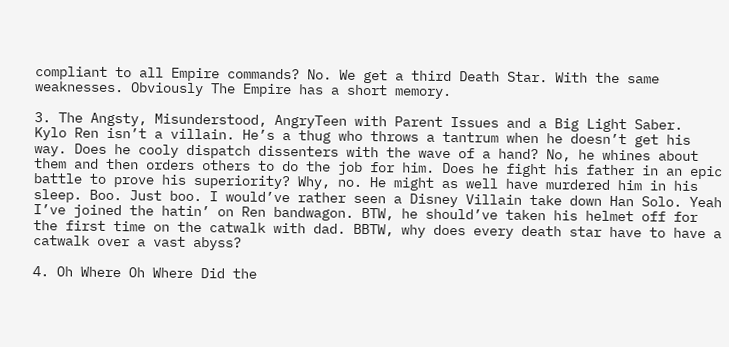compliant to all Empire commands? No. We get a third Death Star. With the same weaknesses. Obviously The Empire has a short memory.

3. The Angsty, Misunderstood, AngryTeen with Parent Issues and a Big Light Saber.  Kylo Ren isn’t a villain. He’s a thug who throws a tantrum when he doesn’t get his way. Does he cooly dispatch dissenters with the wave of a hand? No, he whines about them and then orders others to do the job for him. Does he fight his father in an epic battle to prove his superiority? Why, no. He might as well have murdered him in his sleep. Boo. Just boo. I would’ve rather seen a Disney Villain take down Han Solo. Yeah I’ve joined the hatin’ on Ren bandwagon. BTW, he should’ve taken his helmet off for the first time on the catwalk with dad. BBTW, why does every death star have to have a catwalk over a vast abyss?

4. Oh Where Oh Where Did the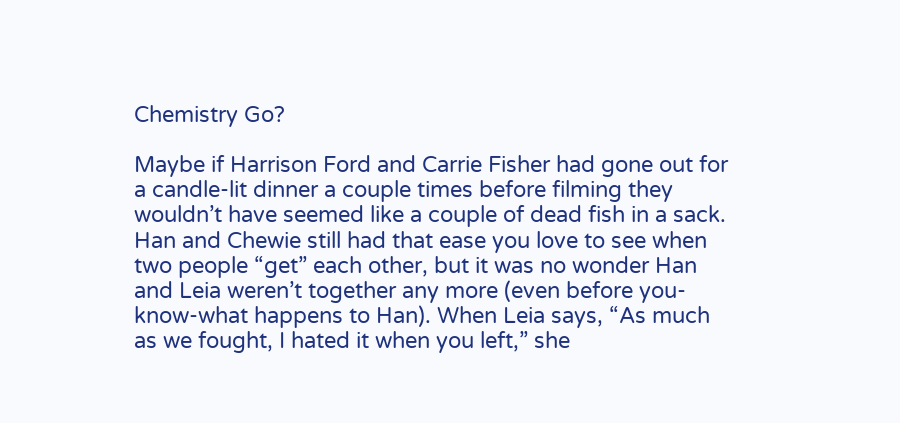Chemistry Go?

Maybe if Harrison Ford and Carrie Fisher had gone out for a candle-lit dinner a couple times before filming they wouldn’t have seemed like a couple of dead fish in a sack. Han and Chewie still had that ease you love to see when two people “get” each other, but it was no wonder Han and Leia weren’t together any more (even before you-know-what happens to Han). When Leia says, “As much as we fought, I hated it when you left,” she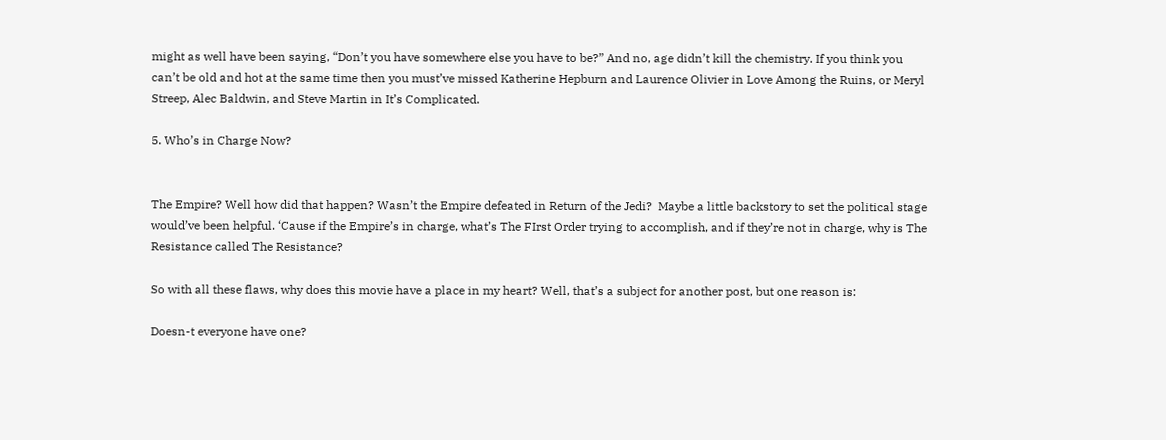might as well have been saying, “Don’t you have somewhere else you have to be?” And no, age didn’t kill the chemistry. If you think you can’t be old and hot at the same time then you must’ve missed Katherine Hepburn and Laurence Olivier in Love Among the Ruins, or Meryl Streep, Alec Baldwin, and Steve Martin in It’s Complicated.

5. Who’s in Charge Now?


The Empire? Well how did that happen? Wasn’t the Empire defeated in Return of the Jedi?  Maybe a little backstory to set the political stage would’ve been helpful. ‘Cause if the Empire’s in charge, what’s The FIrst Order trying to accomplish, and if they’re not in charge, why is The Resistance called The Resistance?

So with all these flaws, why does this movie have a place in my heart? Well, that’s a subject for another post, but one reason is:

Doesn-t everyone have one?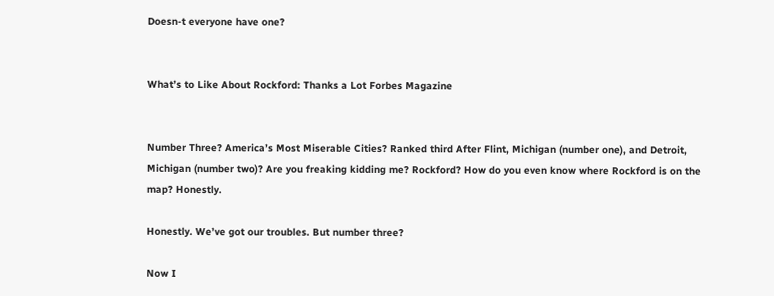Doesn-t everyone have one?


What’s to Like About Rockford: Thanks a Lot Forbes Magazine


Number Three? America’s Most Miserable Cities? Ranked third After Flint, Michigan (number one), and Detroit, Michigan (number two)? Are you freaking kidding me? Rockford? How do you even know where Rockford is on the map? Honestly.

Honestly. We’ve got our troubles. But number three?

Now I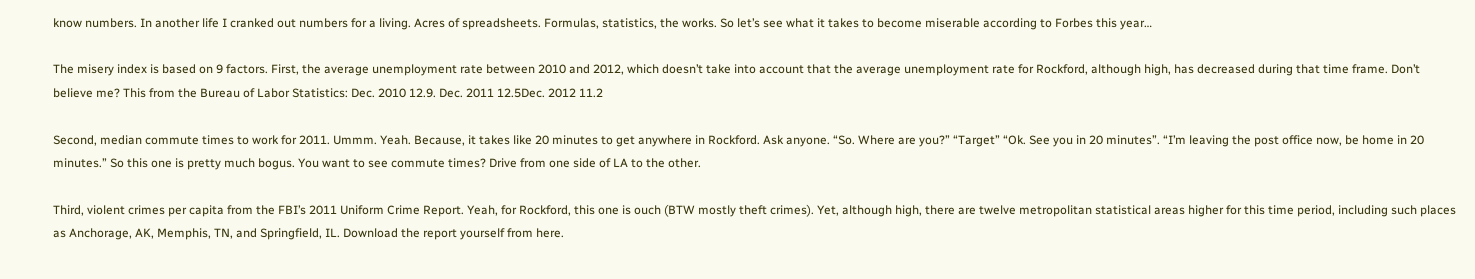know numbers. In another life I cranked out numbers for a living. Acres of spreadsheets. Formulas, statistics, the works. So let’s see what it takes to become miserable according to Forbes this year…

The misery index is based on 9 factors. First, the average unemployment rate between 2010 and 2012, which doesn’t take into account that the average unemployment rate for Rockford, although high, has decreased during that time frame. Don’t believe me? This from the Bureau of Labor Statistics: Dec. 2010 12.9. Dec. 2011 12.5Dec. 2012 11.2

Second, median commute times to work for 2011. Ummm. Yeah. Because, it takes like 20 minutes to get anywhere in Rockford. Ask anyone. “So. Where are you?” “Target” “Ok. See you in 20 minutes”. “I’m leaving the post office now, be home in 20 minutes.” So this one is pretty much bogus. You want to see commute times? Drive from one side of LA to the other.

Third, violent crimes per capita from the FBI’s 2011 Uniform Crime Report. Yeah, for Rockford, this one is ouch (BTW mostly theft crimes). Yet, although high, there are twelve metropolitan statistical areas higher for this time period, including such places as Anchorage, AK, Memphis, TN, and Springfield, IL. Download the report yourself from here.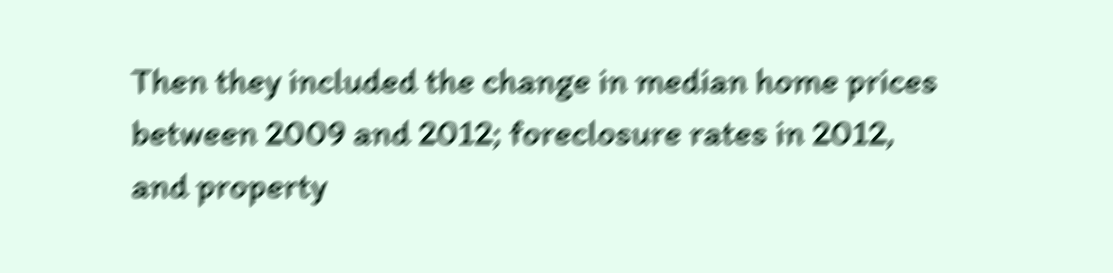Then they included the change in median home prices between 2009 and 2012; foreclosure rates in 2012, and property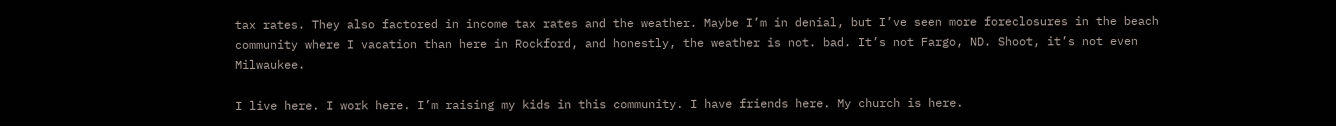tax rates. They also factored in income tax rates and the weather. Maybe I’m in denial, but I’ve seen more foreclosures in the beach community where I vacation than here in Rockford, and honestly, the weather is not. bad. It’s not Fargo, ND. Shoot, it’s not even Milwaukee.

I live here. I work here. I’m raising my kids in this community. I have friends here. My church is here.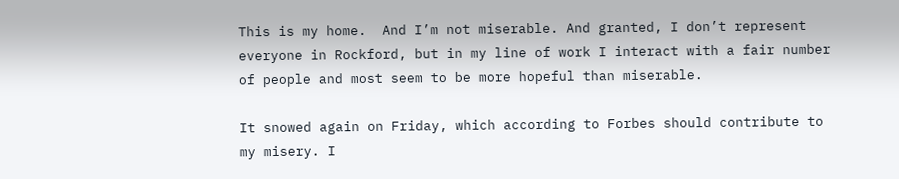This is my home.  And I’m not miserable. And granted, I don’t represent everyone in Rockford, but in my line of work I interact with a fair number of people and most seem to be more hopeful than miserable.

It snowed again on Friday, which according to Forbes should contribute to my misery. I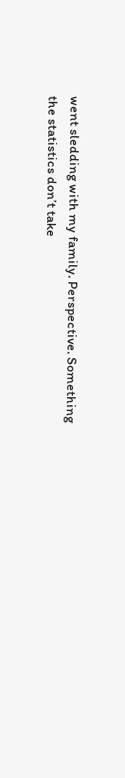went sledding with my family. Perspective. Something the statistics don’t take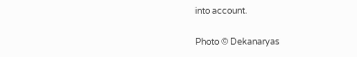into account.

Photo © Dekanaryas